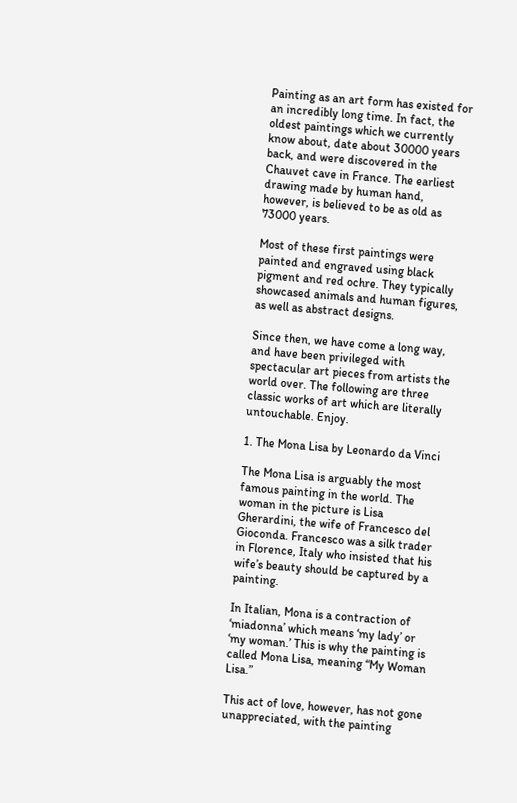Painting as an art form has existed for an incredibly long time. In fact, the oldest paintings which we currently know about, date about 30000 years back, and were discovered in the Chauvet cave in France. The earliest drawing made by human hand, however, is believed to be as old as 73000 years.

Most of these first paintings were painted and engraved using black pigment and red ochre. They typically showcased animals and human figures, as well as abstract designs.

Since then, we have come a long way, and have been privileged with spectacular art pieces from artists the world over. The following are three classic works of art which are literally untouchable. Enjoy.

1. The Mona Lisa by Leonardo da Vinci

The Mona Lisa is arguably the most famous painting in the world. The woman in the picture is Lisa Gherardini, the wife of Francesco del Gioconda. Francesco was a silk trader in Florence, Italy who insisted that his wife’s beauty should be captured by a painting.

In Italian, Mona is a contraction of ‘miadonna’ which means ‘my lady’ or ‘my woman.’ This is why the painting is called Mona Lisa, meaning “My Woman Lisa.”

This act of love, however, has not gone unappreciated, with the painting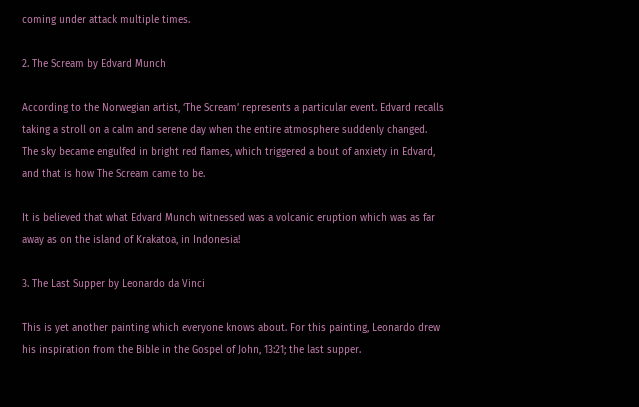coming under attack multiple times.

2. The Scream by Edvard Munch

According to the Norwegian artist, ‘The Scream’ represents a particular event. Edvard recalls taking a stroll on a calm and serene day when the entire atmosphere suddenly changed. The sky became engulfed in bright red flames, which triggered a bout of anxiety in Edvard, and that is how The Scream came to be.

It is believed that what Edvard Munch witnessed was a volcanic eruption which was as far away as on the island of Krakatoa, in Indonesia!

3. The Last Supper by Leonardo da Vinci

This is yet another painting which everyone knows about. For this painting, Leonardo drew his inspiration from the Bible in the Gospel of John, 13:21; the last supper.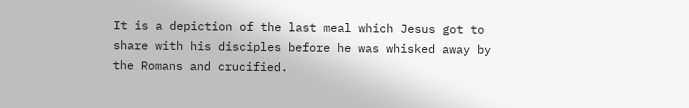It is a depiction of the last meal which Jesus got to share with his disciples before he was whisked away by the Romans and crucified.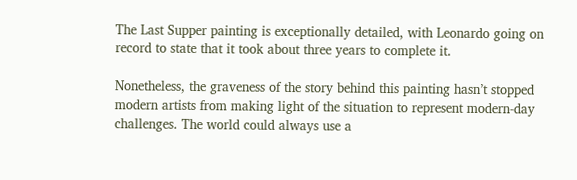The Last Supper painting is exceptionally detailed, with Leonardo going on record to state that it took about three years to complete it.

Nonetheless, the graveness of the story behind this painting hasn’t stopped modern artists from making light of the situation to represent modern-day challenges. The world could always use a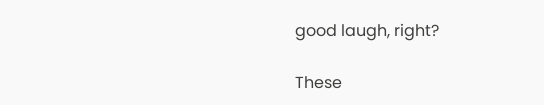good laugh, right?

These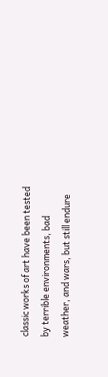classic works of art have been tested by terrible environments, bad weather, and wars, but still endure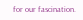for our fascination.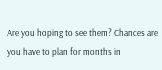Are you hoping to see them? Chances are you have to plan for months in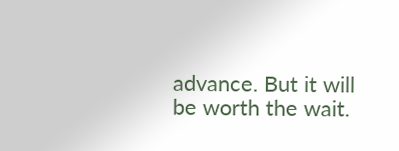advance. But it will be worth the wait.